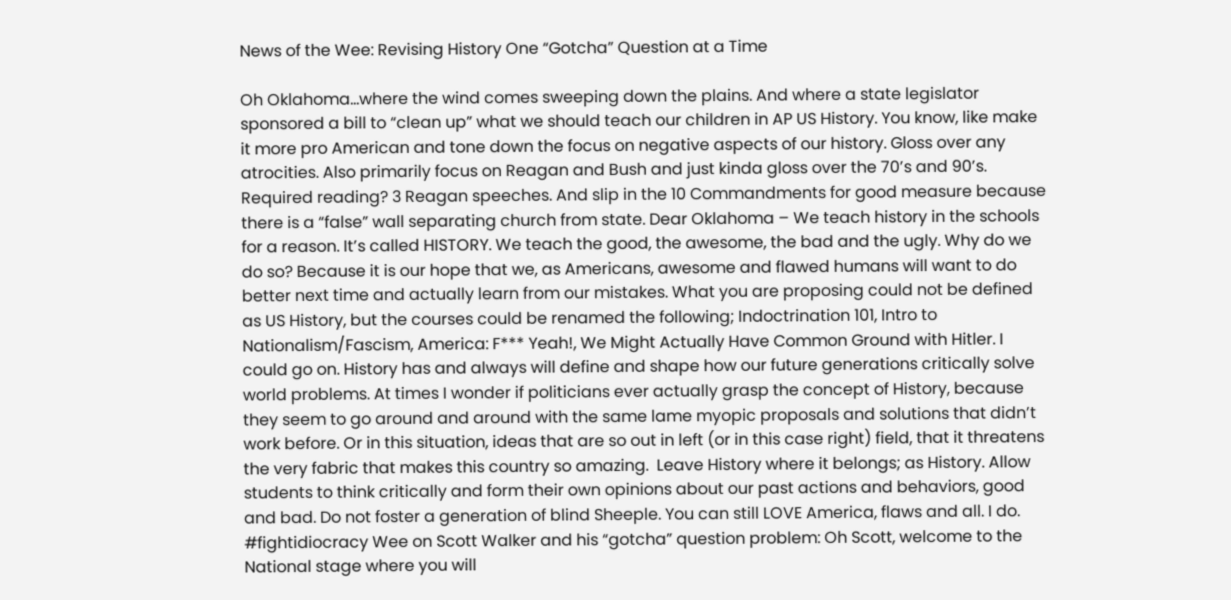News of the Wee: Revising History One “Gotcha” Question at a Time

Oh Oklahoma…where the wind comes sweeping down the plains. And where a state legislator sponsored a bill to “clean up” what we should teach our children in AP US History. You know, like make it more pro American and tone down the focus on negative aspects of our history. Gloss over any atrocities. Also primarily focus on Reagan and Bush and just kinda gloss over the 70’s and 90’s. Required reading? 3 Reagan speeches. And slip in the 10 Commandments for good measure because there is a “false” wall separating church from state. Dear Oklahoma – We teach history in the schools for a reason. It’s called HISTORY. We teach the good, the awesome, the bad and the ugly. Why do we do so? Because it is our hope that we, as Americans, awesome and flawed humans will want to do better next time and actually learn from our mistakes. What you are proposing could not be defined as US History, but the courses could be renamed the following; Indoctrination 101, Intro to Nationalism/Fascism, America: F*** Yeah!, We Might Actually Have Common Ground with Hitler. I could go on. History has and always will define and shape how our future generations critically solve world problems. At times I wonder if politicians ever actually grasp the concept of History, because they seem to go around and around with the same lame myopic proposals and solutions that didn’t work before. Or in this situation, ideas that are so out in left (or in this case right) field, that it threatens the very fabric that makes this country so amazing.  Leave History where it belongs; as History. Allow students to think critically and form their own opinions about our past actions and behaviors, good and bad. Do not foster a generation of blind Sheeple. You can still LOVE America, flaws and all. I do. #fightidiocracy Wee on Scott Walker and his “gotcha” question problem: Oh Scott, welcome to the National stage where you will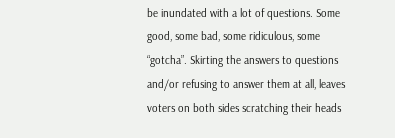be inundated with a lot of questions. Some good, some bad, some ridiculous, some “gotcha”. Skirting the answers to questions and/or refusing to answer them at all, leaves voters on both sides scratching their heads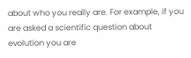about who you really are. For example, if you are asked a scientific question about evolution you are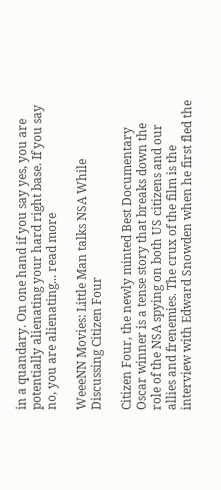in a quandary. On one hand if you say yes, you are potentially alienating your hard right base. If you say no, you are alienating... read more

WeeeNN Movies: Little Man talks NSA While Discussing Citizen Four

Citizen Four, the newly minted Best Documentary Oscar winner is a tense story that breaks down the role of the NSA spying on both US citizens and our allies and frenemies. The crux of the film is the interview with Edward Snowden when he first fled the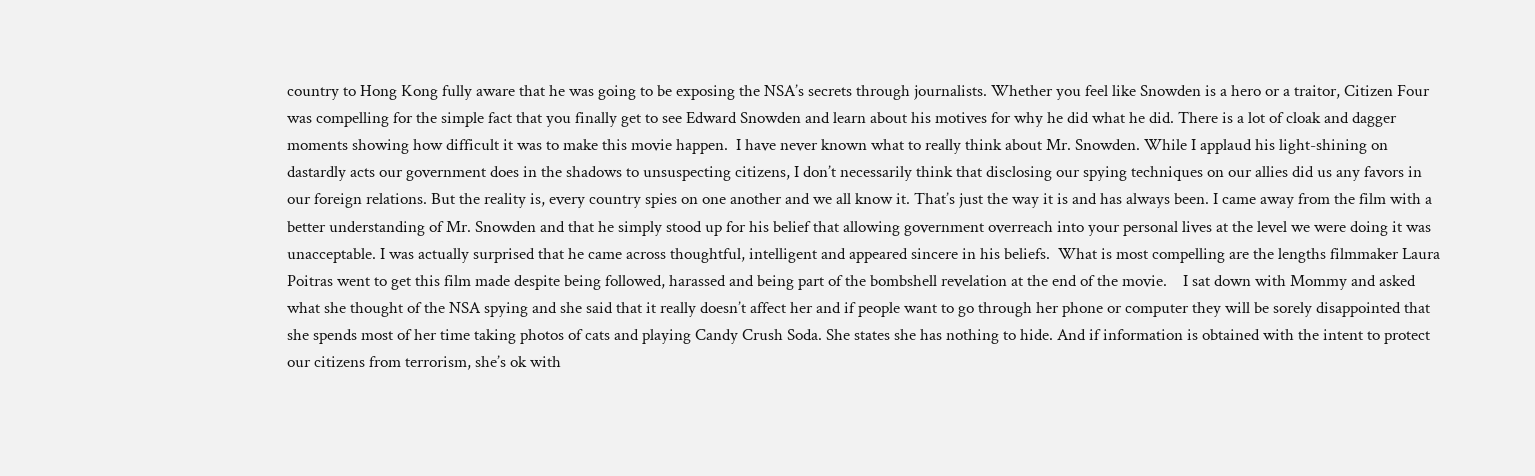country to Hong Kong fully aware that he was going to be exposing the NSA’s secrets through journalists. Whether you feel like Snowden is a hero or a traitor, Citizen Four was compelling for the simple fact that you finally get to see Edward Snowden and learn about his motives for why he did what he did. There is a lot of cloak and dagger moments showing how difficult it was to make this movie happen.  I have never known what to really think about Mr. Snowden. While I applaud his light-shining on dastardly acts our government does in the shadows to unsuspecting citizens, I don’t necessarily think that disclosing our spying techniques on our allies did us any favors in our foreign relations. But the reality is, every country spies on one another and we all know it. That’s just the way it is and has always been. I came away from the film with a better understanding of Mr. Snowden and that he simply stood up for his belief that allowing government overreach into your personal lives at the level we were doing it was unacceptable. I was actually surprised that he came across thoughtful, intelligent and appeared sincere in his beliefs.  What is most compelling are the lengths filmmaker Laura Poitras went to get this film made despite being followed, harassed and being part of the bombshell revelation at the end of the movie.    I sat down with Mommy and asked what she thought of the NSA spying and she said that it really doesn’t affect her and if people want to go through her phone or computer they will be sorely disappointed that she spends most of her time taking photos of cats and playing Candy Crush Soda. She states she has nothing to hide. And if information is obtained with the intent to protect our citizens from terrorism, she’s ok with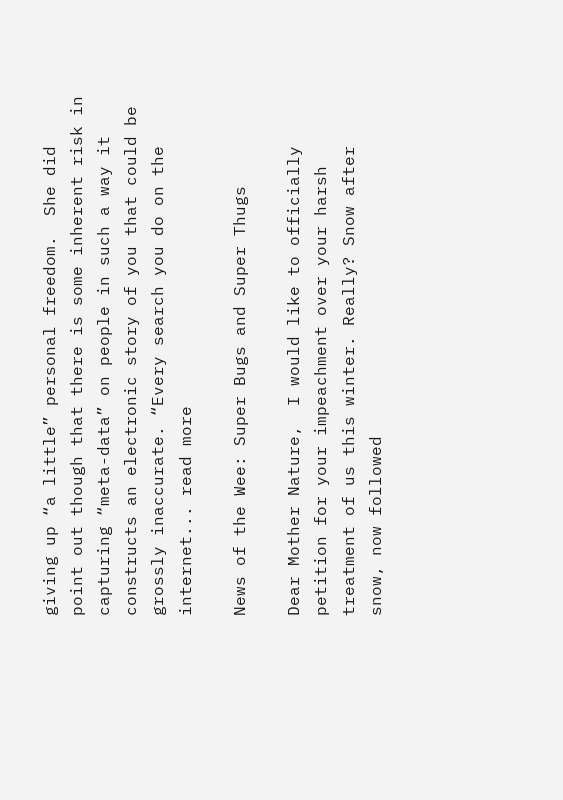giving up “a little” personal freedom.  She did point out though that there is some inherent risk in capturing “meta-data” on people in such a way it constructs an electronic story of you that could be grossly inaccurate. “Every search you do on the internet... read more

News of the Wee: Super Bugs and Super Thugs

Dear Mother Nature,  I would like to officially petition for your impeachment over your harsh treatment of us this winter. Really? Snow after snow, now followed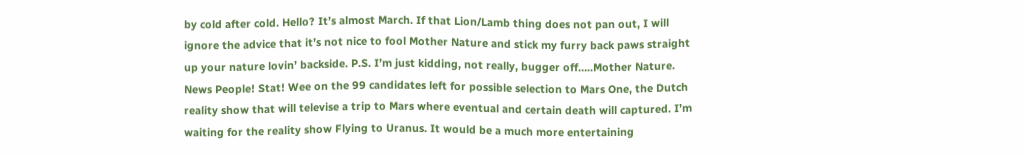by cold after cold. Hello? It’s almost March. If that Lion/Lamb thing does not pan out, I will ignore the advice that it’s not nice to fool Mother Nature and stick my furry back paws straight up your nature lovin’ backside. P.S. I’m just kidding, not really, bugger off…..Mother Nature. News People! Stat! Wee on the 99 candidates left for possible selection to Mars One, the Dutch reality show that will televise a trip to Mars where eventual and certain death will captured. I’m waiting for the reality show Flying to Uranus. It would be a much more entertaining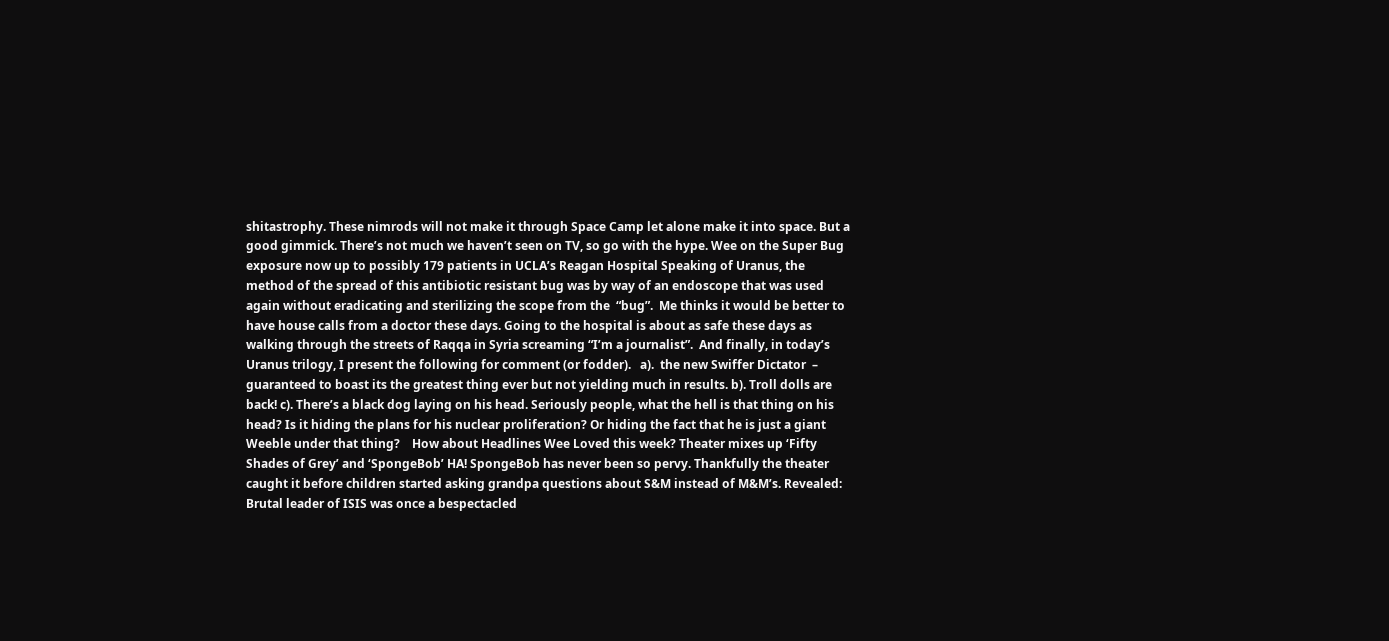shitastrophy. These nimrods will not make it through Space Camp let alone make it into space. But a good gimmick. There’s not much we haven’t seen on TV, so go with the hype. Wee on the Super Bug exposure now up to possibly 179 patients in UCLA’s Reagan Hospital Speaking of Uranus, the method of the spread of this antibiotic resistant bug was by way of an endoscope that was used again without eradicating and sterilizing the scope from the  “bug”.  Me thinks it would be better to have house calls from a doctor these days. Going to the hospital is about as safe these days as walking through the streets of Raqqa in Syria screaming “I’m a journalist”.  And finally, in today’s Uranus trilogy, I present the following for comment (or fodder).   a).  the new Swiffer Dictator  – guaranteed to boast its the greatest thing ever but not yielding much in results. b). Troll dolls are back! c). There’s a black dog laying on his head. Seriously people, what the hell is that thing on his head? Is it hiding the plans for his nuclear proliferation? Or hiding the fact that he is just a giant Weeble under that thing?    How about Headlines Wee Loved this week? Theater mixes up ‘Fifty Shades of Grey’ and ‘SpongeBob’ HA! SpongeBob has never been so pervy. Thankfully the theater caught it before children started asking grandpa questions about S&M instead of M&M’s. Revealed: Brutal leader of ISIS was once a bespectacled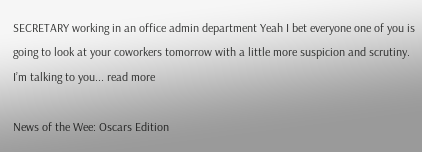SECRETARY working in an office admin department Yeah I bet everyone one of you is going to look at your coworkers tomorrow with a little more suspicion and scrutiny. I’m talking to you... read more

News of the Wee: Oscars Edition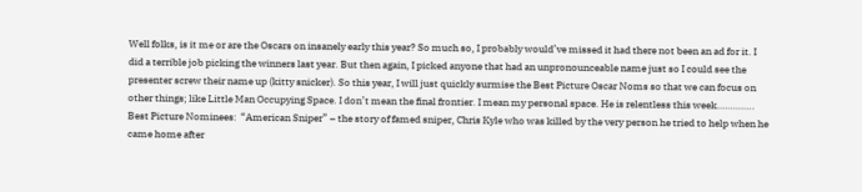Well folks, is it me or are the Oscars on insanely early this year? So much so, I probably would’ve missed it had there not been an ad for it. I did a terrible job picking the winners last year. But then again, I picked anyone that had an unpronounceable name just so I could see the presenter screw their name up (kitty snicker). So this year, I will just quickly surmise the Best Picture Oscar Noms so that we can focus on other things; like Little Man Occupying Space. I don’t mean the final frontier. I mean my personal space. He is relentless this week…………..   Best Picture Nominees:  “American Sniper” – the story of famed sniper, Chris Kyle who was killed by the very person he tried to help when he came home after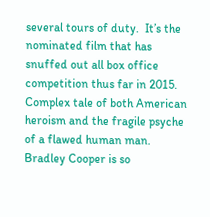several tours of duty.  It’s the nominated film that has snuffed out all box office competition thus far in 2015. Complex tale of both American heroism and the fragile psyche of a flawed human man. Bradley Cooper is so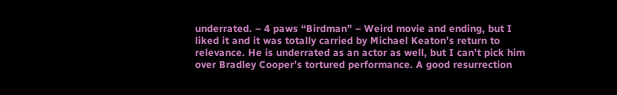underrated. – 4 paws “Birdman” – Weird movie and ending, but I liked it and it was totally carried by Michael Keaton’s return to relevance. He is underrated as an actor as well, but I can’t pick him over Bradley Cooper’s tortured performance. A good resurrection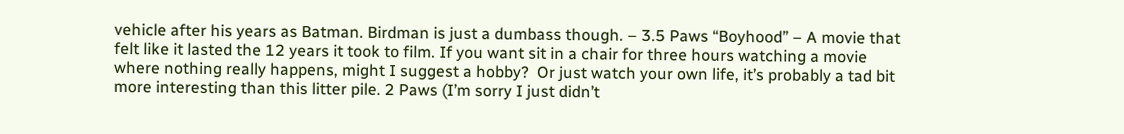vehicle after his years as Batman. Birdman is just a dumbass though. – 3.5 Paws “Boyhood” – A movie that felt like it lasted the 12 years it took to film. If you want sit in a chair for three hours watching a movie where nothing really happens, might I suggest a hobby?  Or just watch your own life, it’s probably a tad bit more interesting than this litter pile. 2 Paws (I’m sorry I just didn’t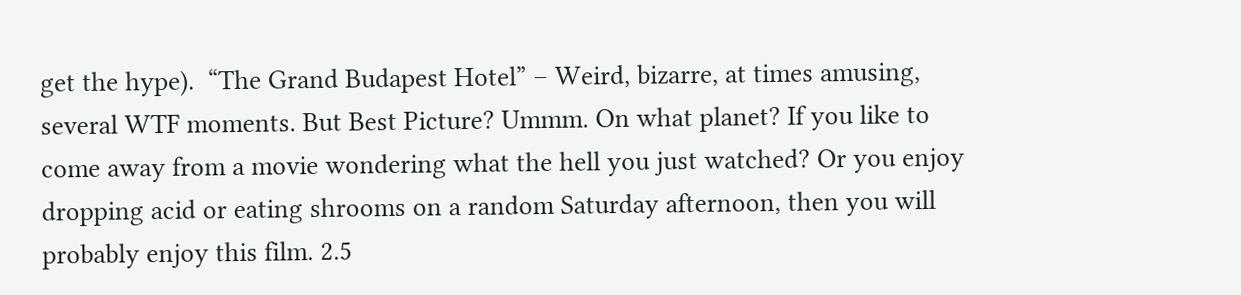get the hype).  “The Grand Budapest Hotel” – Weird, bizarre, at times amusing, several WTF moments. But Best Picture? Ummm. On what planet? If you like to come away from a movie wondering what the hell you just watched? Or you enjoy dropping acid or eating shrooms on a random Saturday afternoon, then you will probably enjoy this film. 2.5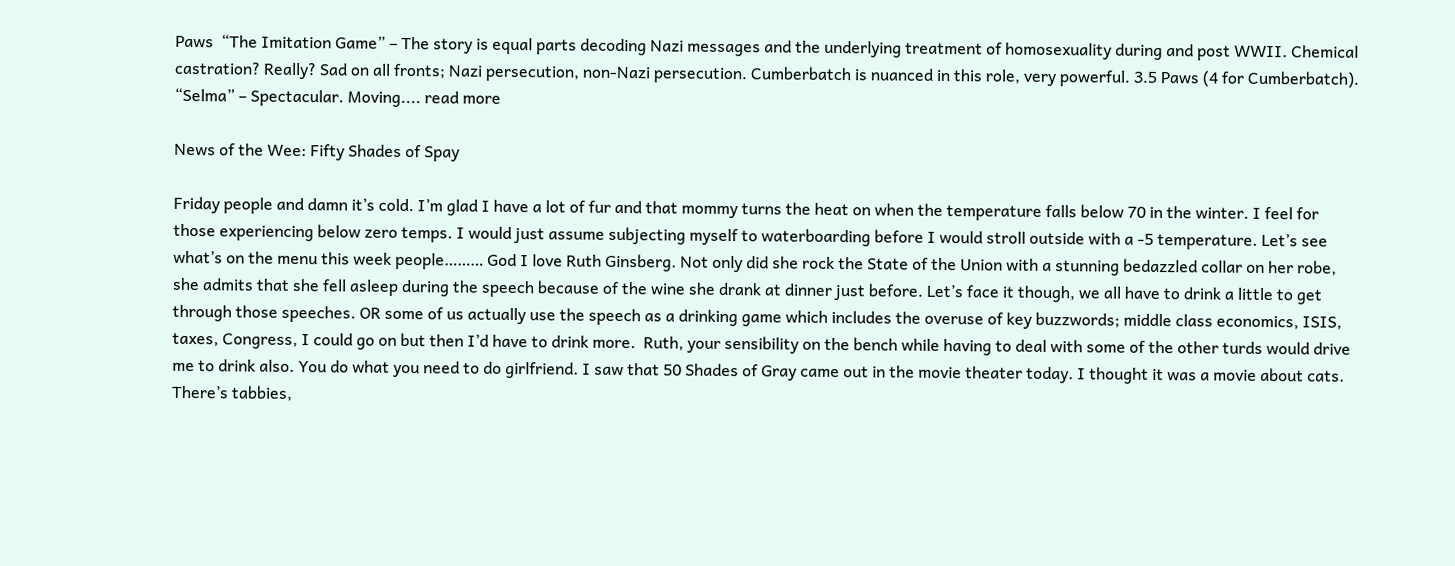Paws  “The Imitation Game” – The story is equal parts decoding Nazi messages and the underlying treatment of homosexuality during and post WWII. Chemical castration? Really? Sad on all fronts; Nazi persecution, non-Nazi persecution. Cumberbatch is nuanced in this role, very powerful. 3.5 Paws (4 for Cumberbatch).  “Selma” – Spectacular. Moving.... read more

News of the Wee: Fifty Shades of Spay

Friday people and damn it’s cold. I’m glad I have a lot of fur and that mommy turns the heat on when the temperature falls below 70 in the winter. I feel for those experiencing below zero temps. I would just assume subjecting myself to waterboarding before I would stroll outside with a -5 temperature. Let’s see what’s on the menu this week people……… God I love Ruth Ginsberg. Not only did she rock the State of the Union with a stunning bedazzled collar on her robe, she admits that she fell asleep during the speech because of the wine she drank at dinner just before. Let’s face it though, we all have to drink a little to get through those speeches. OR some of us actually use the speech as a drinking game which includes the overuse of key buzzwords; middle class economics, ISIS, taxes, Congress, I could go on but then I’d have to drink more.  Ruth, your sensibility on the bench while having to deal with some of the other turds would drive me to drink also. You do what you need to do girlfriend. I saw that 50 Shades of Gray came out in the movie theater today. I thought it was a movie about cats. There’s tabbies,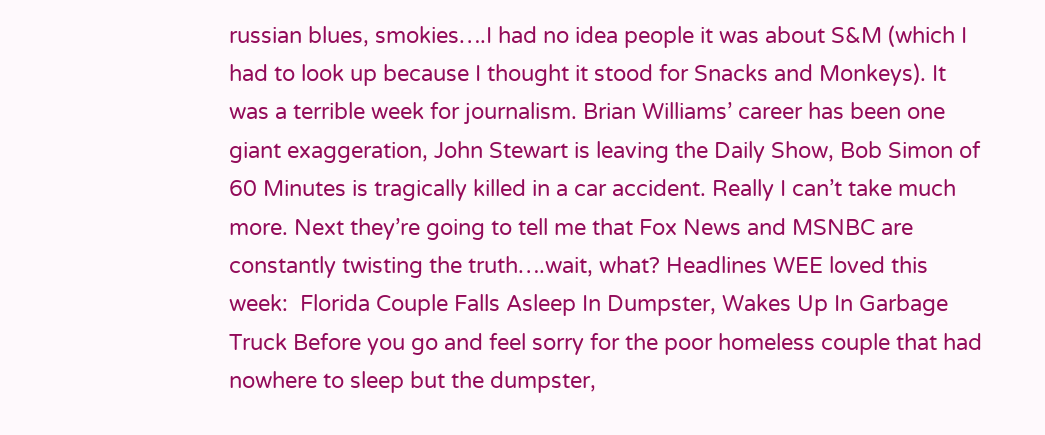russian blues, smokies….I had no idea people it was about S&M (which I had to look up because I thought it stood for Snacks and Monkeys). It was a terrible week for journalism. Brian Williams’ career has been one giant exaggeration, John Stewart is leaving the Daily Show, Bob Simon of 60 Minutes is tragically killed in a car accident. Really I can’t take much more. Next they’re going to tell me that Fox News and MSNBC are constantly twisting the truth….wait, what? Headlines WEE loved this week:  Florida Couple Falls Asleep In Dumpster, Wakes Up In Garbage Truck Before you go and feel sorry for the poor homeless couple that had nowhere to sleep but the dumpster,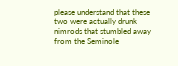please understand that these two were actually drunk nimrods that stumbled away from the Seminole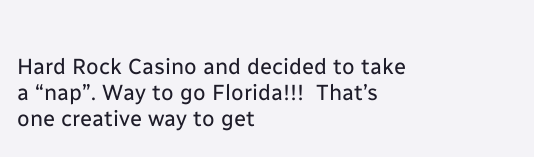Hard Rock Casino and decided to take a “nap”. Way to go Florida!!!  That’s one creative way to get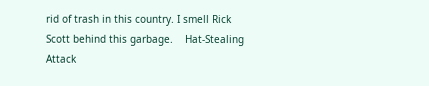rid of trash in this country. I smell Rick Scott behind this garbage.    Hat-Stealing Attack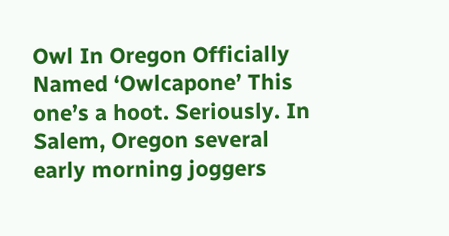Owl In Oregon Officially Named ‘Owlcapone’ This one’s a hoot. Seriously. In Salem, Oregon several early morning joggers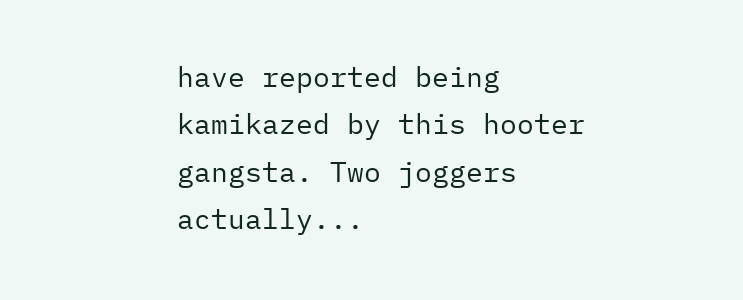have reported being kamikazed by this hooter gangsta. Two joggers actually...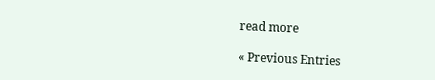read more

« Previous Entries